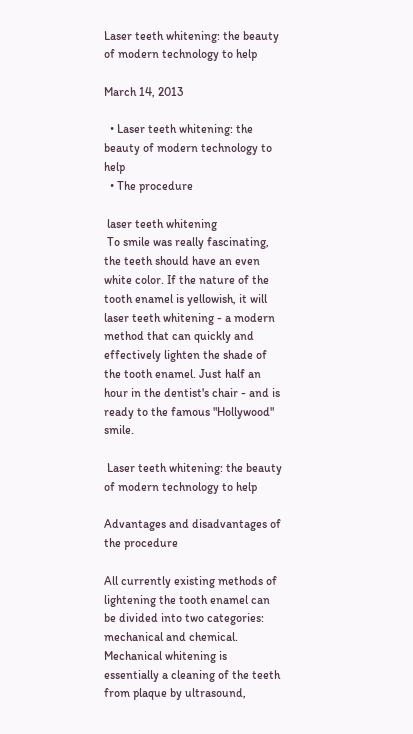Laser teeth whitening: the beauty of modern technology to help

March 14, 2013

  • Laser teeth whitening: the beauty of modern technology to help
  • The procedure

 laser teeth whitening
 To smile was really fascinating, the teeth should have an even white color. If the nature of the tooth enamel is yellowish, it will laser teeth whitening - a modern method that can quickly and effectively lighten the shade of the tooth enamel. Just half an hour in the dentist's chair - and is ready to the famous "Hollywood" smile.

 Laser teeth whitening: the beauty of modern technology to help

Advantages and disadvantages of the procedure

All currently existing methods of lightening the tooth enamel can be divided into two categories: mechanical and chemical. Mechanical whitening is essentially a cleaning of the teeth from plaque by ultrasound,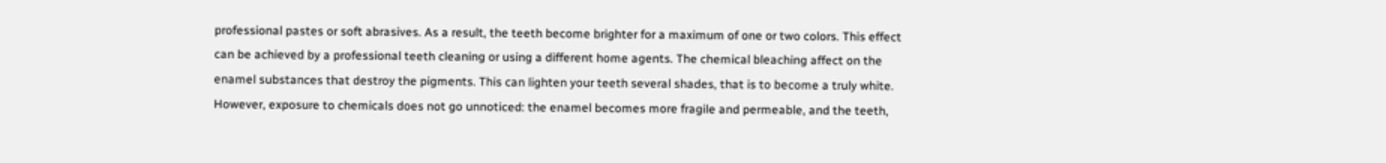professional pastes or soft abrasives. As a result, the teeth become brighter for a maximum of one or two colors. This effect can be achieved by a professional teeth cleaning or using a different home agents. The chemical bleaching affect on the enamel substances that destroy the pigments. This can lighten your teeth several shades, that is to become a truly white. However, exposure to chemicals does not go unnoticed: the enamel becomes more fragile and permeable, and the teeth,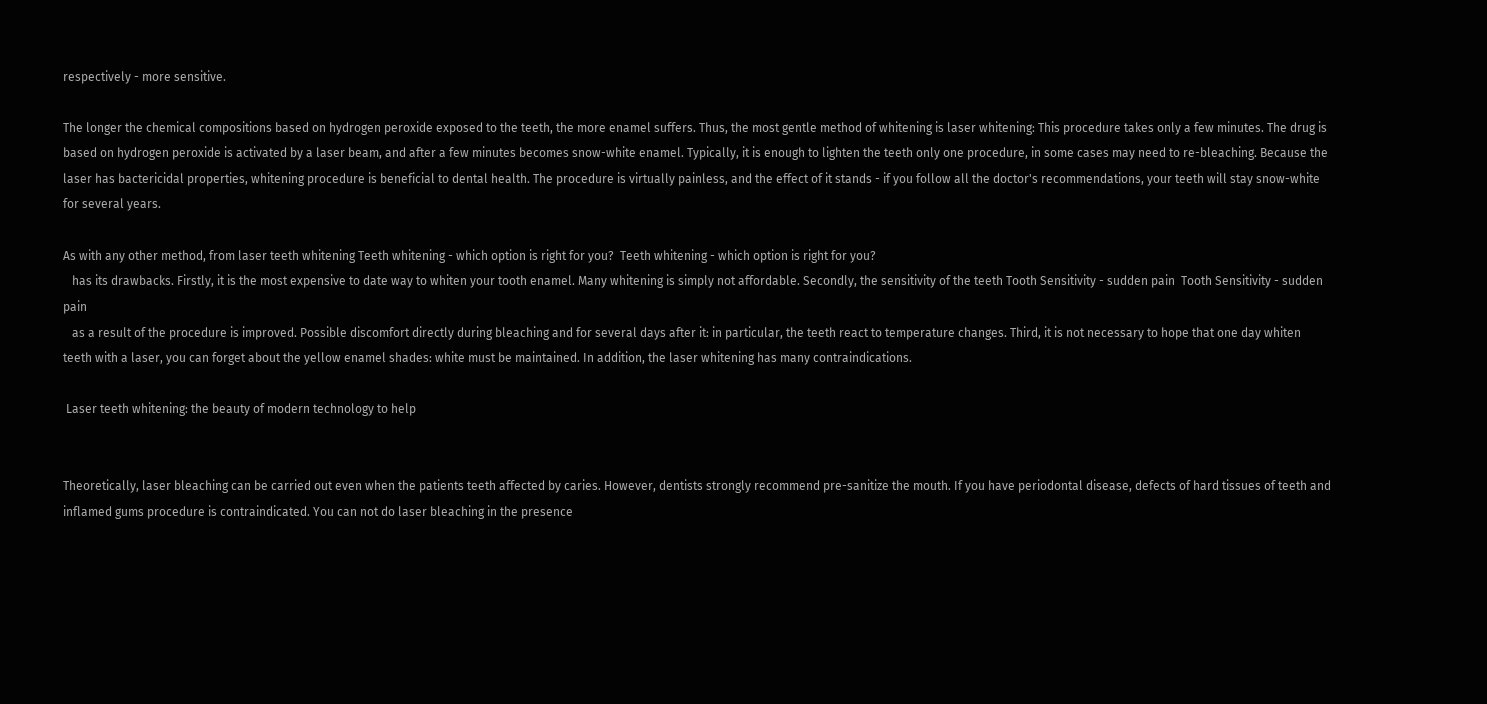respectively - more sensitive.

The longer the chemical compositions based on hydrogen peroxide exposed to the teeth, the more enamel suffers. Thus, the most gentle method of whitening is laser whitening: This procedure takes only a few minutes. The drug is based on hydrogen peroxide is activated by a laser beam, and after a few minutes becomes snow-white enamel. Typically, it is enough to lighten the teeth only one procedure, in some cases may need to re-bleaching. Because the laser has bactericidal properties, whitening procedure is beneficial to dental health. The procedure is virtually painless, and the effect of it stands - if you follow all the doctor's recommendations, your teeth will stay snow-white for several years.

As with any other method, from laser teeth whitening Teeth whitening - which option is right for you?  Teeth whitening - which option is right for you?
   has its drawbacks. Firstly, it is the most expensive to date way to whiten your tooth enamel. Many whitening is simply not affordable. Secondly, the sensitivity of the teeth Tooth Sensitivity - sudden pain  Tooth Sensitivity - sudden pain
   as a result of the procedure is improved. Possible discomfort directly during bleaching and for several days after it: in particular, the teeth react to temperature changes. Third, it is not necessary to hope that one day whiten teeth with a laser, you can forget about the yellow enamel shades: white must be maintained. In addition, the laser whitening has many contraindications.

 Laser teeth whitening: the beauty of modern technology to help


Theoretically, laser bleaching can be carried out even when the patients teeth affected by caries. However, dentists strongly recommend pre-sanitize the mouth. If you have periodontal disease, defects of hard tissues of teeth and inflamed gums procedure is contraindicated. You can not do laser bleaching in the presence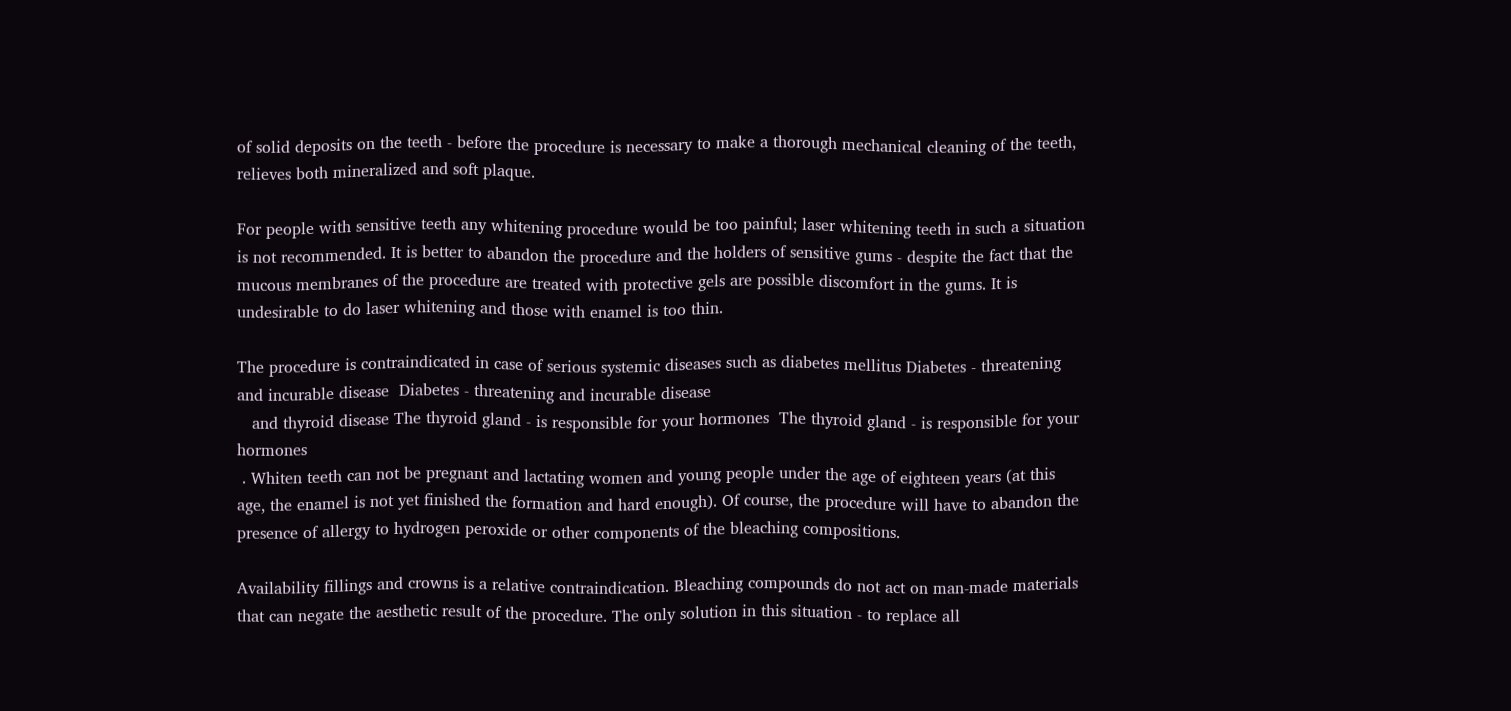of solid deposits on the teeth - before the procedure is necessary to make a thorough mechanical cleaning of the teeth, relieves both mineralized and soft plaque.

For people with sensitive teeth any whitening procedure would be too painful; laser whitening teeth in such a situation is not recommended. It is better to abandon the procedure and the holders of sensitive gums - despite the fact that the mucous membranes of the procedure are treated with protective gels are possible discomfort in the gums. It is undesirable to do laser whitening and those with enamel is too thin.

The procedure is contraindicated in case of serious systemic diseases such as diabetes mellitus Diabetes - threatening and incurable disease  Diabetes - threatening and incurable disease
   and thyroid disease The thyroid gland - is responsible for your hormones  The thyroid gland - is responsible for your hormones
 . Whiten teeth can not be pregnant and lactating women and young people under the age of eighteen years (at this age, the enamel is not yet finished the formation and hard enough). Of course, the procedure will have to abandon the presence of allergy to hydrogen peroxide or other components of the bleaching compositions.

Availability fillings and crowns is a relative contraindication. Bleaching compounds do not act on man-made materials that can negate the aesthetic result of the procedure. The only solution in this situation - to replace all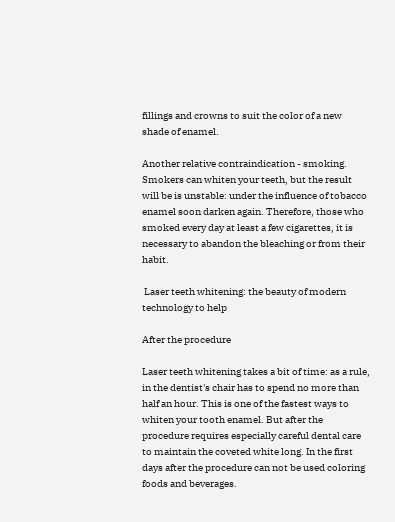fillings and crowns to suit the color of a new shade of enamel.

Another relative contraindication - smoking. Smokers can whiten your teeth, but the result will be is unstable: under the influence of tobacco enamel soon darken again. Therefore, those who smoked every day at least a few cigarettes, it is necessary to abandon the bleaching or from their habit.

 Laser teeth whitening: the beauty of modern technology to help

After the procedure

Laser teeth whitening takes a bit of time: as a rule, in the dentist's chair has to spend no more than half an hour. This is one of the fastest ways to whiten your tooth enamel. But after the procedure requires especially careful dental care to maintain the coveted white long. In the first days after the procedure can not be used coloring foods and beverages.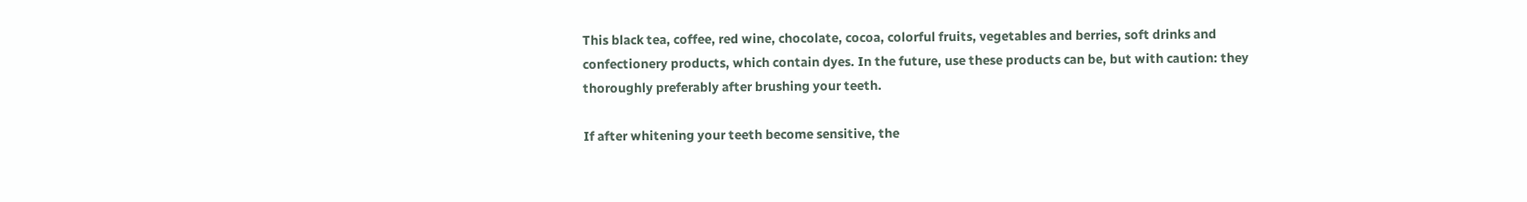This black tea, coffee, red wine, chocolate, cocoa, colorful fruits, vegetables and berries, soft drinks and confectionery products, which contain dyes. In the future, use these products can be, but with caution: they thoroughly preferably after brushing your teeth.

If after whitening your teeth become sensitive, the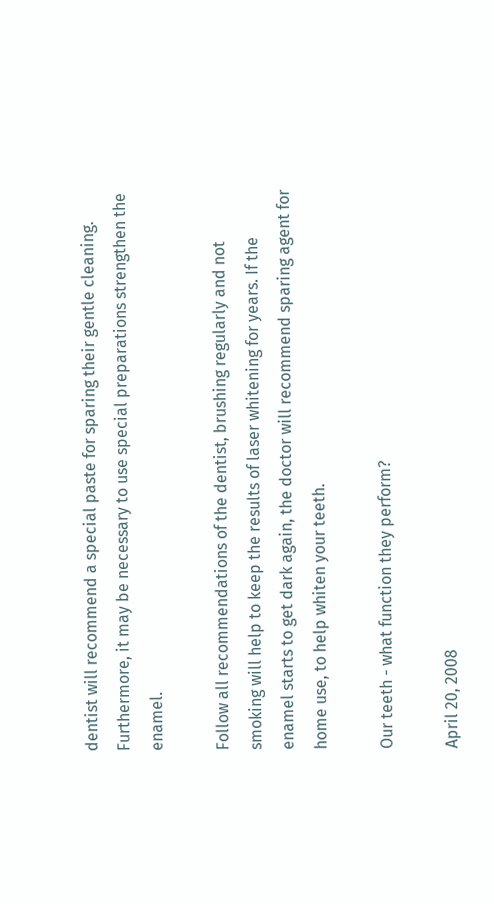dentist will recommend a special paste for sparing their gentle cleaning. Furthermore, it may be necessary to use special preparations strengthen the enamel.

Follow all recommendations of the dentist, brushing regularly and not smoking will help to keep the results of laser whitening for years. If the enamel starts to get dark again, the doctor will recommend sparing agent for home use, to help whiten your teeth.

Our teeth - what function they perform?

April 20, 2008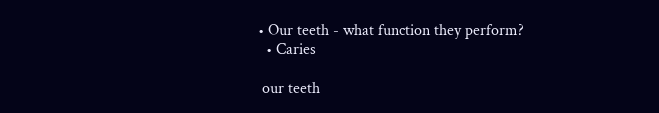• Our teeth - what function they perform?
  • Caries

 our teeth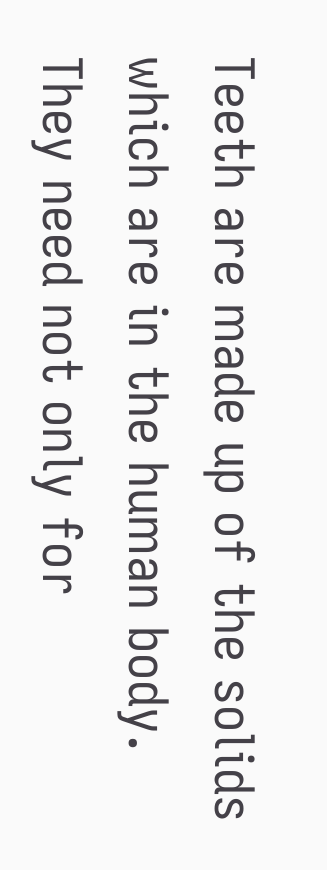Teeth are made up of the solids which are in the human body. They need not only for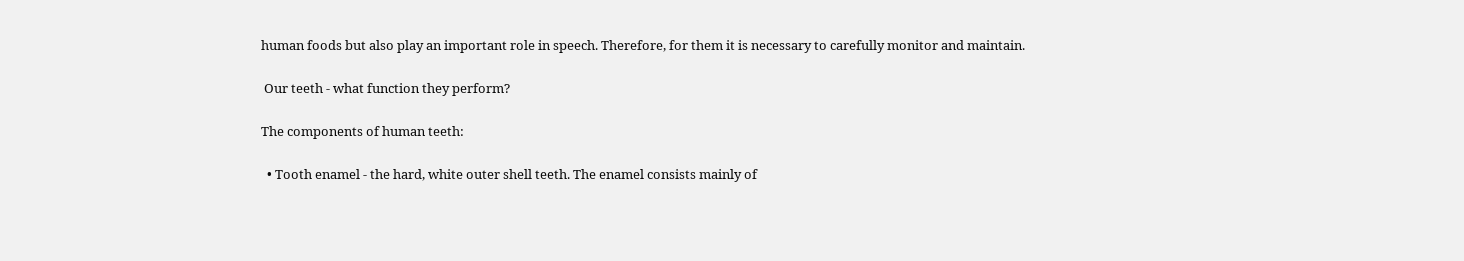human foods but also play an important role in speech. Therefore, for them it is necessary to carefully monitor and maintain.

 Our teeth - what function they perform?

The components of human teeth:

  • Tooth enamel - the hard, white outer shell teeth. The enamel consists mainly of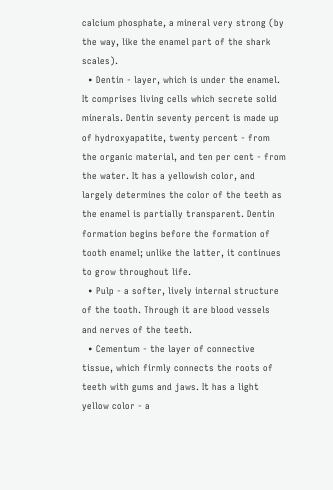calcium phosphate, a mineral very strong (by the way, like the enamel part of the shark scales).
  • Dentin - layer, which is under the enamel. It comprises living cells which secrete solid minerals. Dentin seventy percent is made up of hydroxyapatite, twenty percent - from the organic material, and ten per cent - from the water. It has a yellowish color, and largely determines the color of the teeth as the enamel is partially transparent. Dentin formation begins before the formation of tooth enamel; unlike the latter, it continues to grow throughout life.
  • Pulp - a softer, lively internal structure of the tooth. Through it are blood vessels and nerves of the teeth.
  • Cementum - the layer of connective tissue, which firmly connects the roots of teeth with gums and jaws. It has a light yellow color - a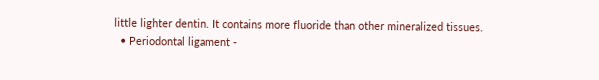little lighter dentin. It contains more fluoride than other mineralized tissues.
  • Periodontal ligament -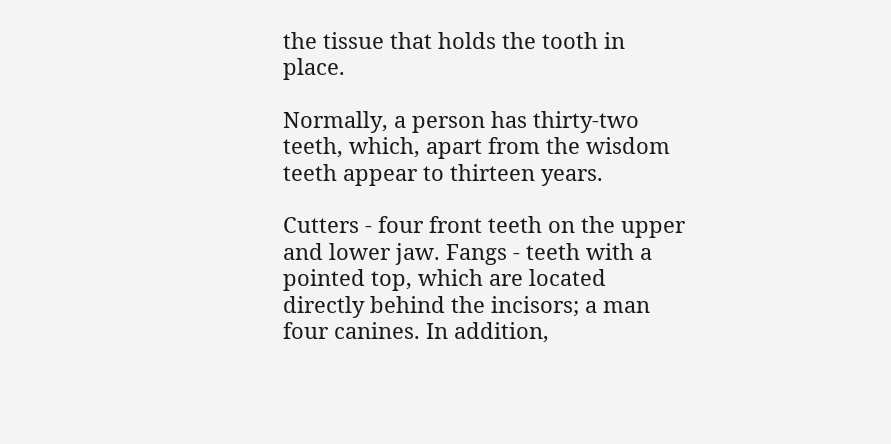the tissue that holds the tooth in place.

Normally, a person has thirty-two teeth, which, apart from the wisdom teeth appear to thirteen years.

Cutters - four front teeth on the upper and lower jaw. Fangs - teeth with a pointed top, which are located directly behind the incisors; a man four canines. In addition,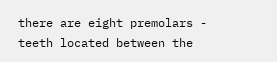there are eight premolars - teeth located between the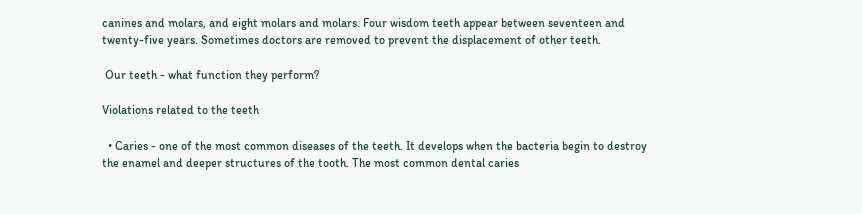canines and molars, and eight molars and molars. Four wisdom teeth appear between seventeen and twenty-five years. Sometimes doctors are removed to prevent the displacement of other teeth.

 Our teeth - what function they perform?

Violations related to the teeth

  • Caries - one of the most common diseases of the teeth. It develops when the bacteria begin to destroy the enamel and deeper structures of the tooth. The most common dental caries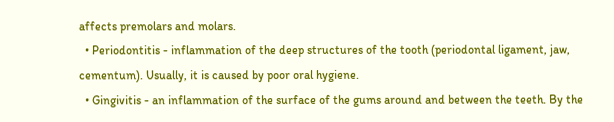affects premolars and molars.
  • Periodontitis - inflammation of the deep structures of the tooth (periodontal ligament, jaw, cementum). Usually, it is caused by poor oral hygiene.
  • Gingivitis - an inflammation of the surface of the gums around and between the teeth. By the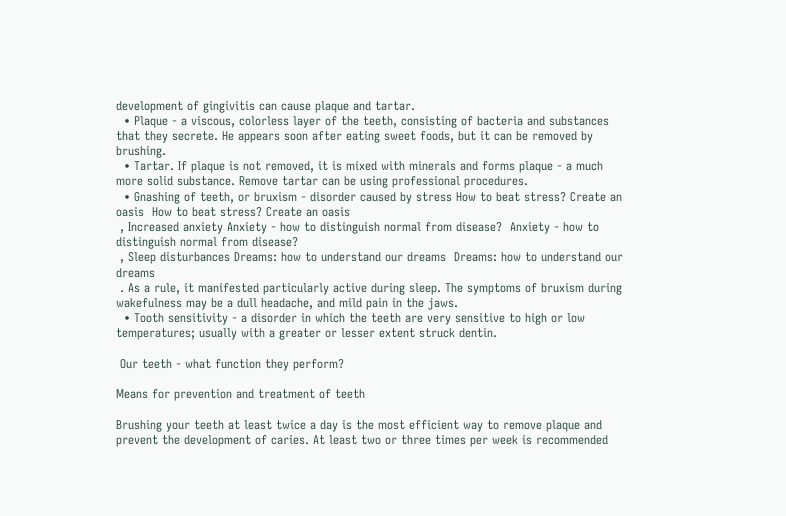development of gingivitis can cause plaque and tartar.
  • Plaque - a viscous, colorless layer of the teeth, consisting of bacteria and substances that they secrete. He appears soon after eating sweet foods, but it can be removed by brushing.
  • Tartar. If plaque is not removed, it is mixed with minerals and forms plaque - a much more solid substance. Remove tartar can be using professional procedures.
  • Gnashing of teeth, or bruxism - disorder caused by stress How to beat stress? Create an oasis  How to beat stress? Create an oasis
 , Increased anxiety Anxiety - how to distinguish normal from disease?  Anxiety - how to distinguish normal from disease?
 , Sleep disturbances Dreams: how to understand our dreams  Dreams: how to understand our dreams
 . As a rule, it manifested particularly active during sleep. The symptoms of bruxism during wakefulness may be a dull headache, and mild pain in the jaws.
  • Tooth sensitivity - a disorder in which the teeth are very sensitive to high or low temperatures; usually with a greater or lesser extent struck dentin.

 Our teeth - what function they perform?

Means for prevention and treatment of teeth

Brushing your teeth at least twice a day is the most efficient way to remove plaque and prevent the development of caries. At least two or three times per week is recommended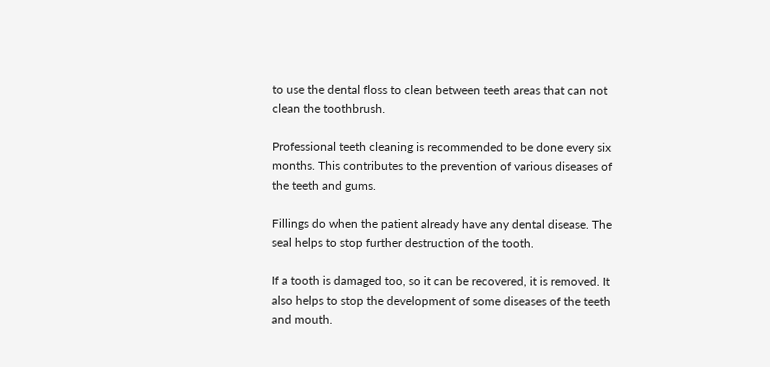to use the dental floss to clean between teeth areas that can not clean the toothbrush.

Professional teeth cleaning is recommended to be done every six months. This contributes to the prevention of various diseases of the teeth and gums.

Fillings do when the patient already have any dental disease. The seal helps to stop further destruction of the tooth.

If a tooth is damaged too, so it can be recovered, it is removed. It also helps to stop the development of some diseases of the teeth and mouth.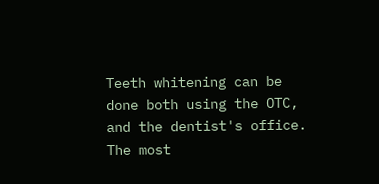Teeth whitening can be done both using the OTC, and the dentist's office. The most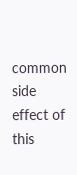common side effect of this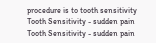procedure is to tooth sensitivity Tooth Sensitivity - sudden pain  Tooth Sensitivity - sudden pain